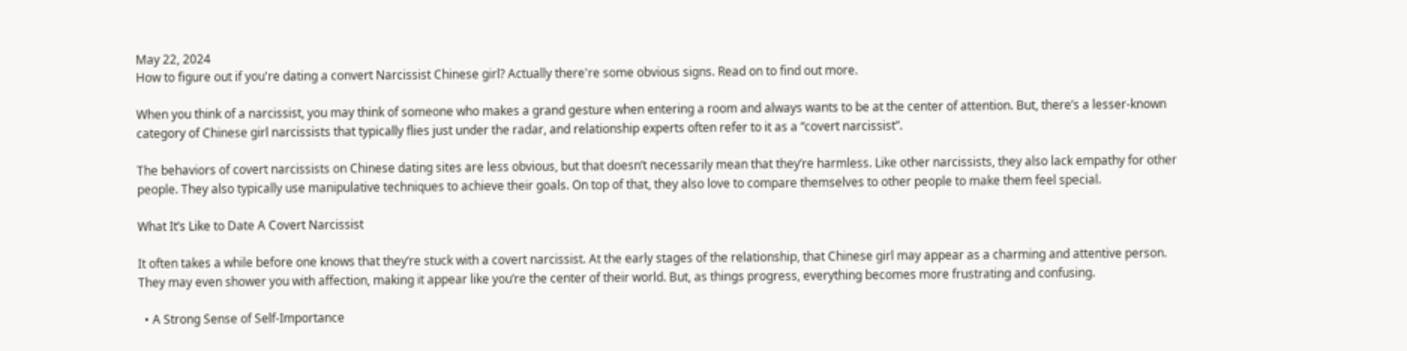May 22, 2024
How to figure out if you're dating a convert Narcissist Chinese girl? Actually there're some obvious signs. Read on to find out more.

When you think of a narcissist, you may think of someone who makes a grand gesture when entering a room and always wants to be at the center of attention. But, there’s a lesser-known category of Chinese girl narcissists that typically flies just under the radar, and relationship experts often refer to it as a “covert narcissist”.

The behaviors of covert narcissists on Chinese dating sites are less obvious, but that doesn’t necessarily mean that they’re harmless. Like other narcissists, they also lack empathy for other people. They also typically use manipulative techniques to achieve their goals. On top of that, they also love to compare themselves to other people to make them feel special.

What It’s Like to Date A Covert Narcissist

It often takes a while before one knows that they’re stuck with a covert narcissist. At the early stages of the relationship, that Chinese girl may appear as a charming and attentive person. They may even shower you with affection, making it appear like you’re the center of their world. But, as things progress, everything becomes more frustrating and confusing.

  • A Strong Sense of Self-Importance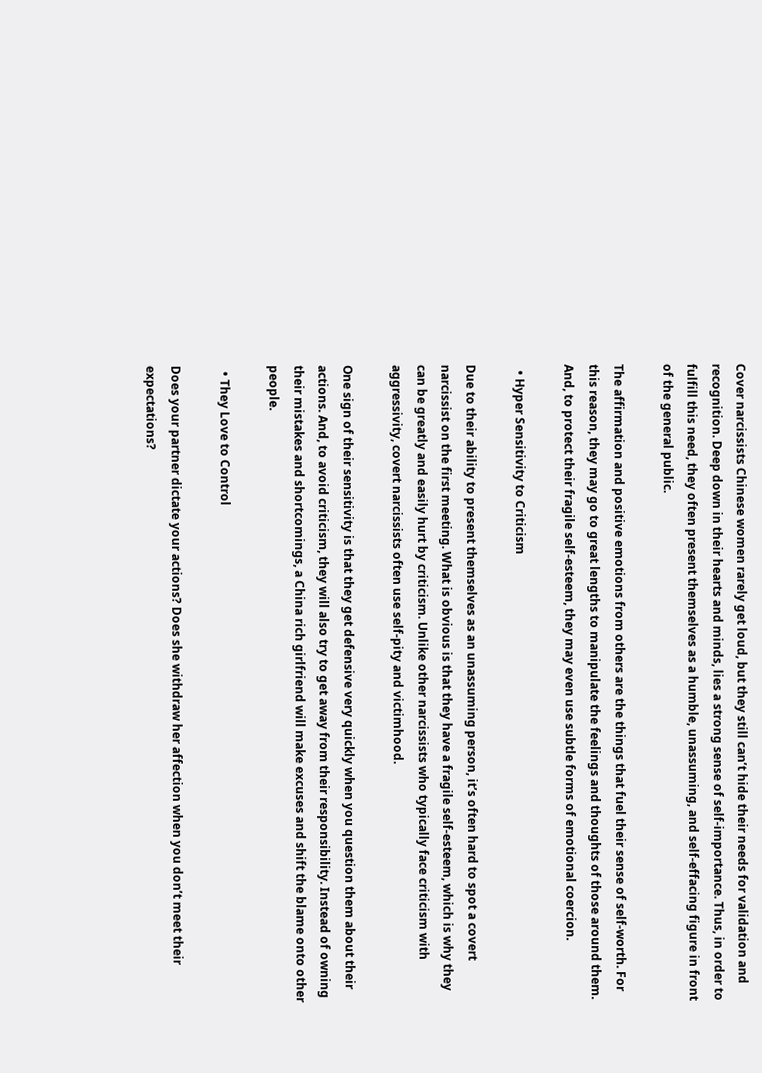Cover narcissists Chinese women rarely get loud, but they still can’t hide their needs for validation and recognition. Deep down in their hearts and minds, lies a strong sense of self-importance. Thus, in order to fulfill this need, they often present themselves as a humble, unassuming, and self-effacing figure in front of the general public.

The affirmation and positive emotions from others are the things that fuel their sense of self-worth. For this reason, they may go to great lengths to manipulate the feelings and thoughts of those around them. And, to protect their fragile self-esteem, they may even use subtle forms of emotional coercion.

  • Hyper Sensitivity to Criticism

Due to their ability to present themselves as an unassuming person, it’s often hard to spot a covert narcissist on the first meeting. What is obvious is that they have a fragile self-esteem, which is why they can be greatly and easily hurt by criticism. Unlike other narcissists who typically face criticism with aggressivity, covert narcissists often use self-pity and victimhood.

One sign of their sensitivity is that they get defensive very quickly when you question them about their actions. And, to avoid criticism, they will also try to get away from their responsibility. Instead of owning their mistakes and shortcomings, a China rich girlfriend will make excuses and shift the blame onto other people.

  • They Love to Control

Does your partner dictate your actions? Does she withdraw her affection when you don’t meet their expectations?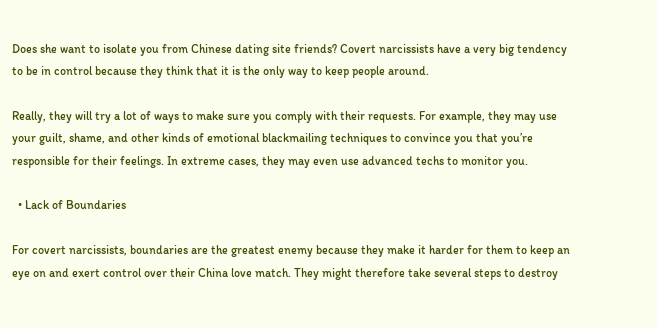Does she want to isolate you from Chinese dating site friends? Covert narcissists have a very big tendency to be in control because they think that it is the only way to keep people around.

Really, they will try a lot of ways to make sure you comply with their requests. For example, they may use your guilt, shame, and other kinds of emotional blackmailing techniques to convince you that you’re responsible for their feelings. In extreme cases, they may even use advanced techs to monitor you.

  • Lack of Boundaries

For covert narcissists, boundaries are the greatest enemy because they make it harder for them to keep an eye on and exert control over their China love match. They might therefore take several steps to destroy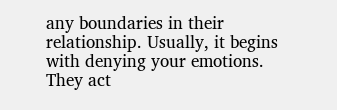any boundaries in their relationship. Usually, it begins with denying your emotions. They act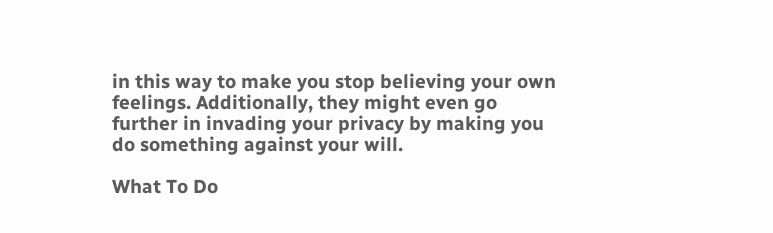in this way to make you stop believing your own feelings. Additionally, they might even go further in invading your privacy by making you do something against your will.

What To Do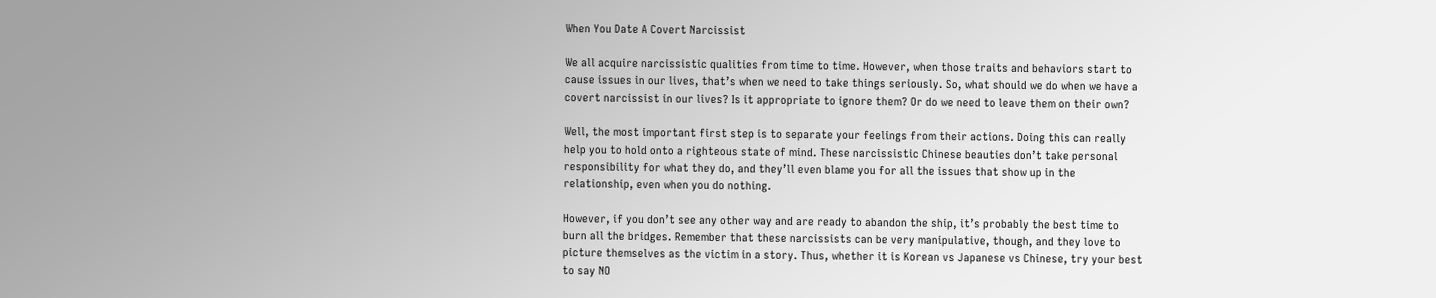When You Date A Covert Narcissist

We all acquire narcissistic qualities from time to time. However, when those traits and behaviors start to cause issues in our lives, that’s when we need to take things seriously. So, what should we do when we have a covert narcissist in our lives? Is it appropriate to ignore them? Or do we need to leave them on their own?

Well, the most important first step is to separate your feelings from their actions. Doing this can really help you to hold onto a righteous state of mind. These narcissistic Chinese beauties don’t take personal responsibility for what they do, and they’ll even blame you for all the issues that show up in the relationship, even when you do nothing.

However, if you don’t see any other way and are ready to abandon the ship, it’s probably the best time to burn all the bridges. Remember that these narcissists can be very manipulative, though, and they love to picture themselves as the victim in a story. Thus, whether it is Korean vs Japanese vs Chinese, try your best to say NO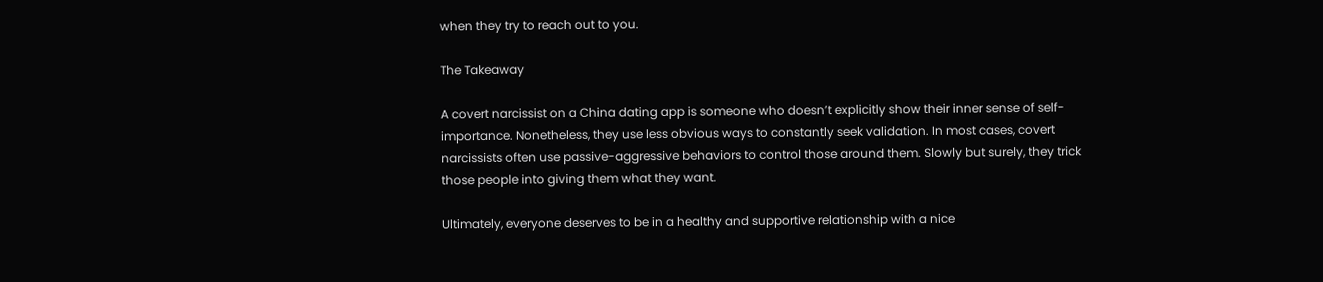when they try to reach out to you.

The Takeaway

A covert narcissist on a China dating app is someone who doesn’t explicitly show their inner sense of self-importance. Nonetheless, they use less obvious ways to constantly seek validation. In most cases, covert narcissists often use passive-aggressive behaviors to control those around them. Slowly but surely, they trick those people into giving them what they want.

Ultimately, everyone deserves to be in a healthy and supportive relationship with a nice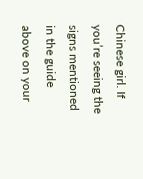Chinese girl. If you’re seeing the signs mentioned in the guide above on your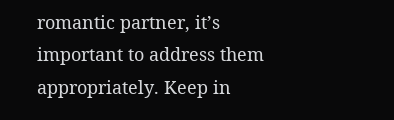romantic partner, it’s important to address them appropriately. Keep in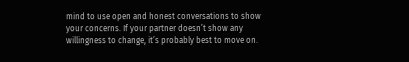mind to use open and honest conversations to show your concerns. If your partner doesn’t show any willingness to change, it’s probably best to move on.